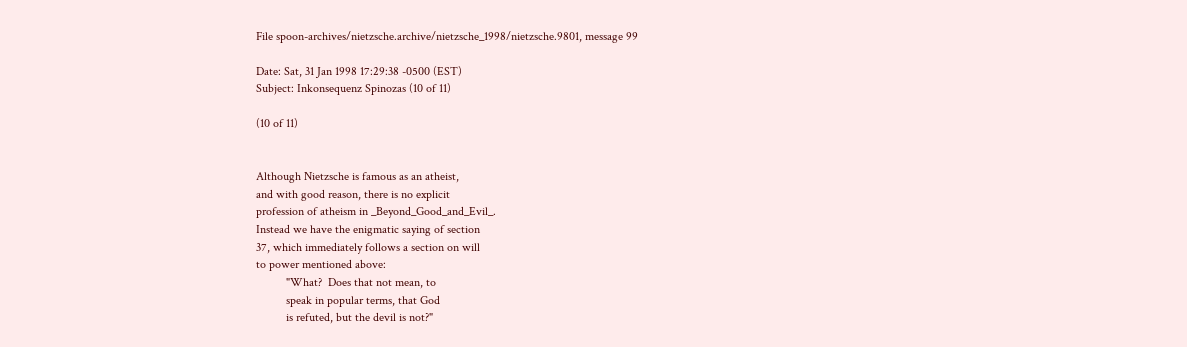File spoon-archives/nietzsche.archive/nietzsche_1998/nietzsche.9801, message 99

Date: Sat, 31 Jan 1998 17:29:38 -0500 (EST)
Subject: Inkonsequenz Spinozas (10 of 11)

(10 of 11)


Although Nietzsche is famous as an atheist,
and with good reason, there is no explicit
profession of atheism in _Beyond_Good_and_Evil_.
Instead we have the enigmatic saying of section
37, which immediately follows a section on will
to power mentioned above:
          "What?  Does that not mean, to
          speak in popular terms, that God
          is refuted, but the devil is not?"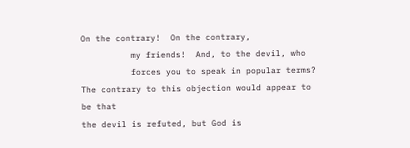On the contrary!  On the contrary,
          my friends!  And, to the devil, who
          forces you to speak in popular terms?
The contrary to this objection would appear to be that
the devil is refuted, but God is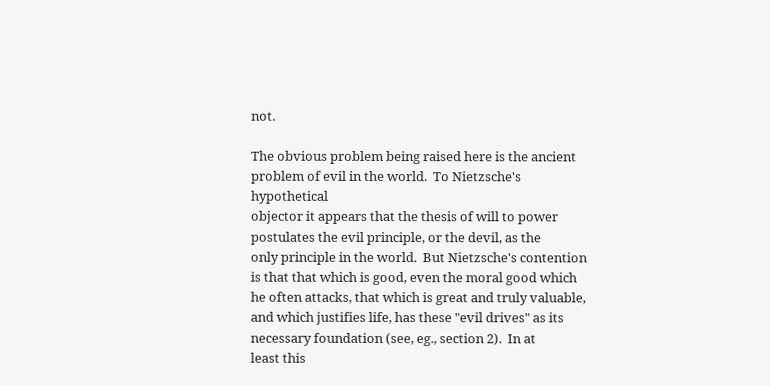not.

The obvious problem being raised here is the ancient
problem of evil in the world.  To Nietzsche's hypothetical
objector it appears that the thesis of will to power
postulates the evil principle, or the devil, as the
only principle in the world.  But Nietzsche's contention
is that that which is good, even the moral good which
he often attacks, that which is great and truly valuable,
and which justifies life, has these "evil drives" as its
necessary foundation (see, eg., section 2).  In at
least this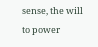sense, the will to power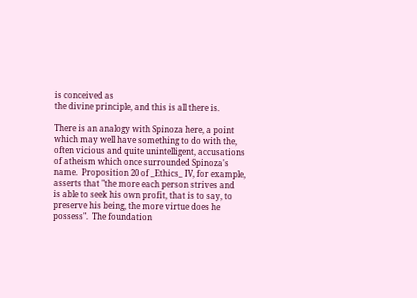is conceived as
the divine principle, and this is all there is.

There is an analogy with Spinoza here, a point
which may well have something to do with the,
often vicious and quite unintelligent, accusations
of atheism which once surrounded Spinoza's
name.  Proposition 20 of _Ethics_ IV, for example,
asserts that "the more each person strives and
is able to seek his own profit, that is to say, to
preserve his being, the more virtue does he
possess".  The foundation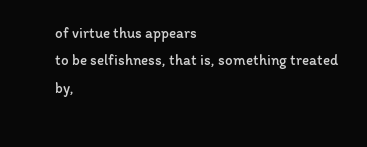of virtue thus appears
to be selfishness, that is, something treated
by,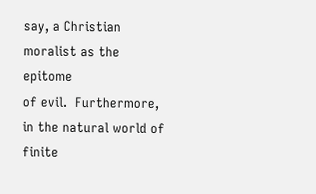say, a Christian moralist as the epitome
of evil.  Furthermore, in the natural world of
finite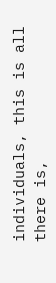individuals, this is all there is,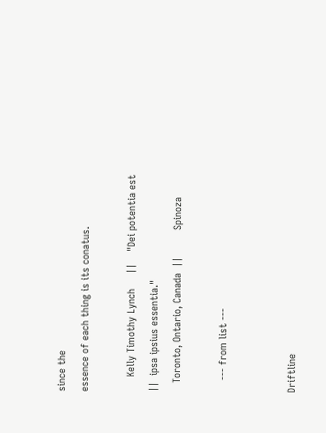since the
essence of each thing is its conatus.

     Kelly Timothy Lynch     ||    "Dei potentia est       ||  ipsa ipsius essentia."
   Toronto, Ontario, Canada  ||         Spinoza

    --- from list ---


Driftline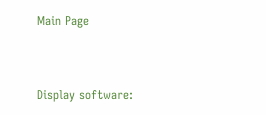Main Page


Display software: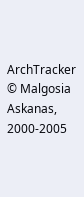ArchTracker © Malgosia Askanas, 2000-2005